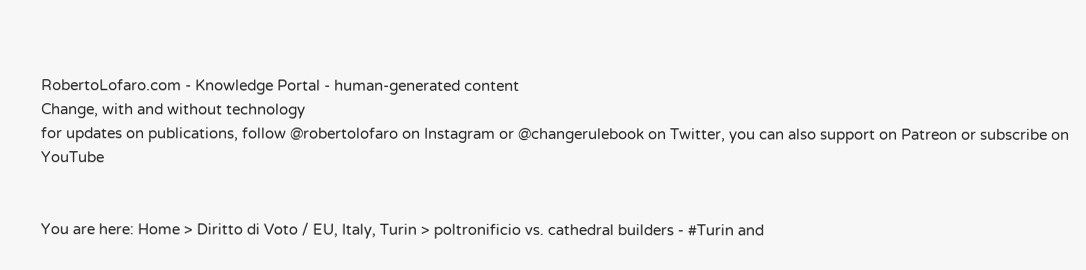RobertoLofaro.com - Knowledge Portal - human-generated content
Change, with and without technology
for updates on publications, follow @robertolofaro on Instagram or @changerulebook on Twitter, you can also support on Patreon or subscribe on YouTube


You are here: Home > Diritto di Voto / EU, Italy, Turin > poltronificio vs. cathedral builders - #Turin and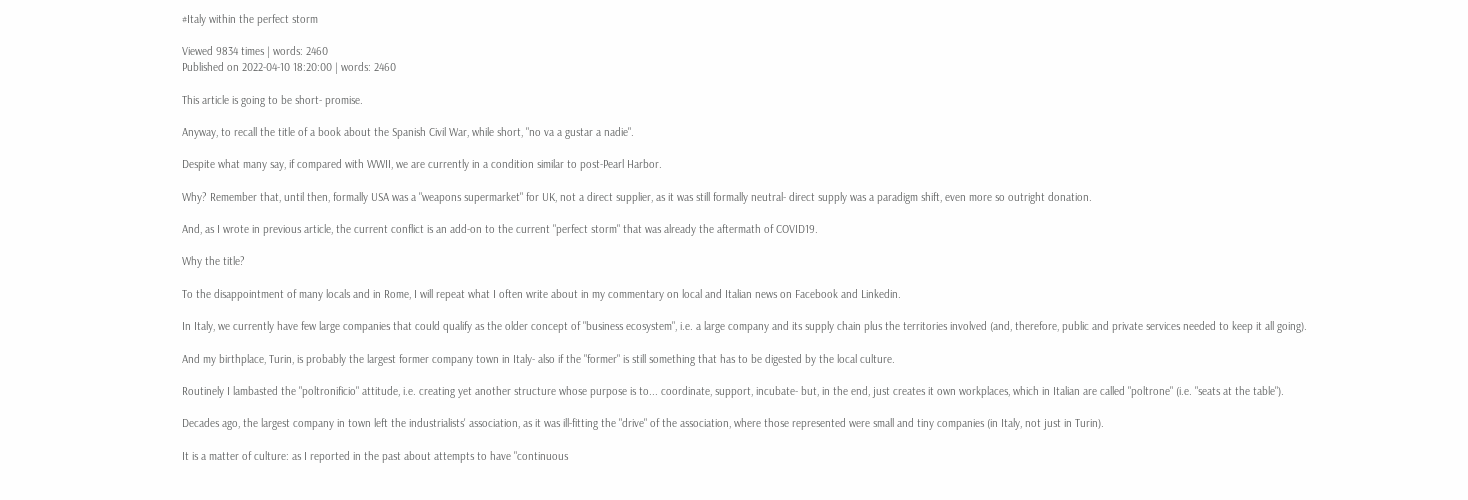#Italy within the perfect storm

Viewed 9834 times | words: 2460
Published on 2022-04-10 18:20:00 | words: 2460

This article is going to be short- promise.

Anyway, to recall the title of a book about the Spanish Civil War, while short, "no va a gustar a nadie".

Despite what many say, if compared with WWII, we are currently in a condition similar to post-Pearl Harbor.

Why? Remember that, until then, formally USA was a "weapons supermarket" for UK, not a direct supplier, as it was still formally neutral- direct supply was a paradigm shift, even more so outright donation.

And, as I wrote in previous article, the current conflict is an add-on to the current "perfect storm" that was already the aftermath of COVID19.

Why the title?

To the disappointment of many locals and in Rome, I will repeat what I often write about in my commentary on local and Italian news on Facebook and Linkedin.

In Italy, we currently have few large companies that could qualify as the older concept of "business ecosystem", i.e. a large company and its supply chain plus the territories involved (and, therefore, public and private services needed to keep it all going).

And my birthplace, Turin, is probably the largest former company town in Italy- also if the "former" is still something that has to be digested by the local culture.

Routinely I lambasted the "poltronificio" attitude, i.e. creating yet another structure whose purpose is to... coordinate, support, incubate- but, in the end, just creates it own workplaces, which in Italian are called "poltrone" (i.e. "seats at the table").

Decades ago, the largest company in town left the industrialists' association, as it was ill-fitting the "drive" of the association, where those represented were small and tiny companies (in Italy, not just in Turin).

It is a matter of culture: as I reported in the past about attempts to have "continuous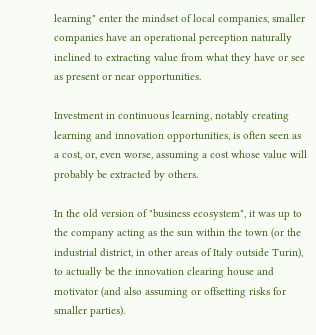learning" enter the mindset of local companies, smaller companies have an operational perception naturally inclined to extracting value from what they have or see as present or near opportunities.

Investment in continuous learning, notably creating learning and innovation opportunities, is often seen as a cost, or, even worse, assuming a cost whose value will probably be extracted by others.

In the old version of "business ecosystem", it was up to the company acting as the sun within the town (or the industrial district, in other areas of Italy outside Turin), to actually be the innovation clearing house and motivator (and also assuming or offsetting risks for smaller parties).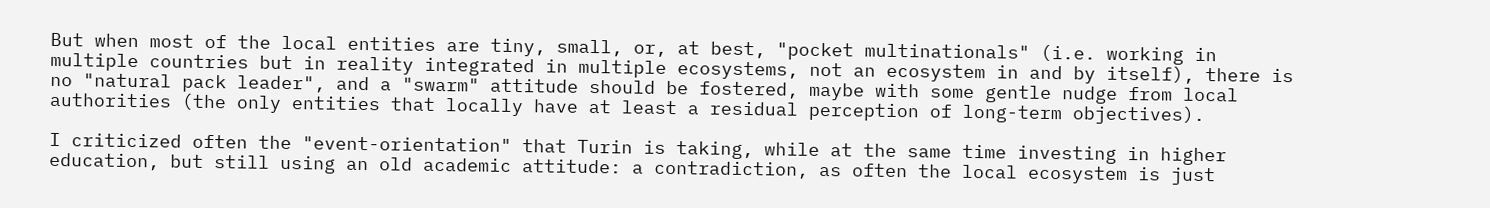But when most of the local entities are tiny, small, or, at best, "pocket multinationals" (i.e. working in multiple countries but in reality integrated in multiple ecosystems, not an ecosystem in and by itself), there is no "natural pack leader", and a "swarm" attitude should be fostered, maybe with some gentle nudge from local authorities (the only entities that locally have at least a residual perception of long-term objectives).

I criticized often the "event-orientation" that Turin is taking, while at the same time investing in higher education, but still using an old academic attitude: a contradiction, as often the local ecosystem is just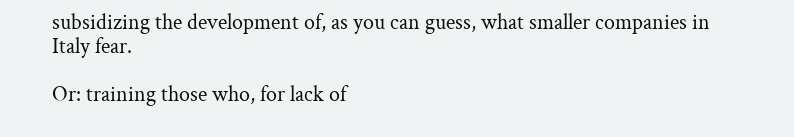subsidizing the development of, as you can guess, what smaller companies in Italy fear.

Or: training those who, for lack of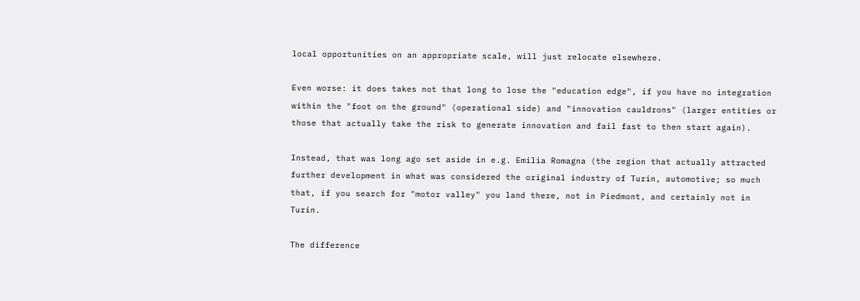local opportunities on an appropriate scale, will just relocate elsewhere.

Even worse: it does takes not that long to lose the "education edge", if you have no integration within the "foot on the ground" (operational side) and "innovation cauldrons" (larger entities or those that actually take the risk to generate innovation and fail fast to then start again).

Instead, that was long ago set aside in e.g. Emilia Romagna (the region that actually attracted further development in what was considered the original industry of Turin, automotive; so much that, if you search for "motor valley" you land there, not in Piedmont, and certainly not in Turin.

The difference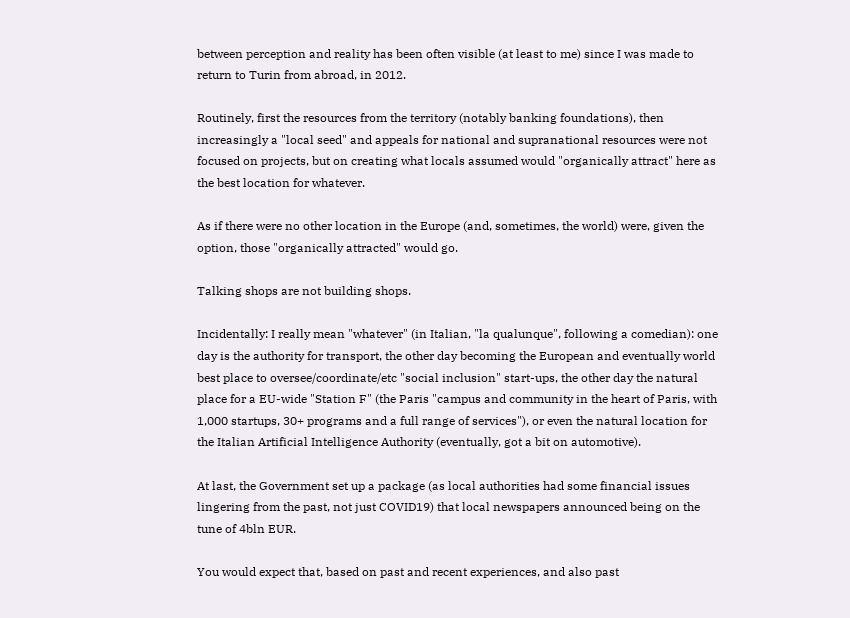between perception and reality has been often visible (at least to me) since I was made to return to Turin from abroad, in 2012.

Routinely, first the resources from the territory (notably banking foundations), then increasingly a "local seed" and appeals for national and supranational resources were not focused on projects, but on creating what locals assumed would "organically attract" here as the best location for whatever.

As if there were no other location in the Europe (and, sometimes, the world) were, given the option, those "organically attracted" would go.

Talking shops are not building shops.

Incidentally: I really mean "whatever" (in Italian, "la qualunque", following a comedian): one day is the authority for transport, the other day becoming the European and eventually world best place to oversee/coordinate/etc "social inclusion" start-ups, the other day the natural place for a EU-wide "Station F" (the Paris "campus and community in the heart of Paris, with 1,000 startups, 30+ programs and a full range of services"), or even the natural location for the Italian Artificial Intelligence Authority (eventually, got a bit on automotive).

At last, the Government set up a package (as local authorities had some financial issues lingering from the past, not just COVID19) that local newspapers announced being on the tune of 4bln EUR.

You would expect that, based on past and recent experiences, and also past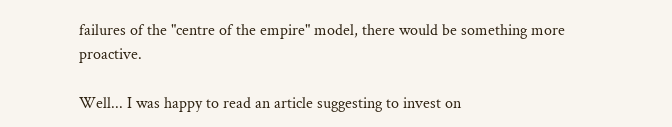failures of the "centre of the empire" model, there would be something more proactive.

Well... I was happy to read an article suggesting to invest on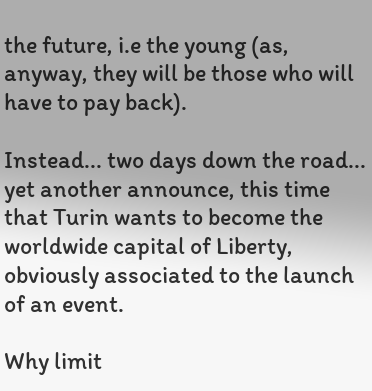the future, i.e the young (as, anyway, they will be those who will have to pay back).

Instead... two days down the road... yet another announce, this time that Turin wants to become the worldwide capital of Liberty, obviously associated to the launch of an event.

Why limit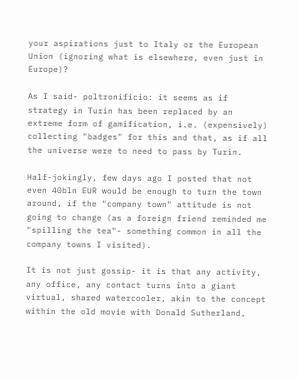your aspirations just to Italy or the European Union (ignoring what is elsewhere, even just in Europe)?

As I said- poltronificio: it seems as if strategy in Turin has been replaced by an extreme form of gamification, i.e. (expensively) collecting "badges" for this and that, as if all the universe were to need to pass by Turin.

Half-jokingly, few days ago I posted that not even 40bln EUR would be enough to turn the town around, if the "company town" attitude is not going to change (as a foreign friend reminded me "spilling the tea"- something common in all the company towns I visited).

It is not just gossip- it is that any activity, any office, any contact turns into a giant virtual, shared watercooler, akin to the concept within the old movie with Donald Sutherland,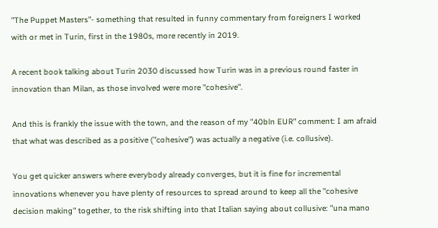"The Puppet Masters"- something that resulted in funny commentary from foreigners I worked with or met in Turin, first in the 1980s, more recently in 2019.

A recent book talking about Turin 2030 discussed how Turin was in a previous round faster in innovation than Milan, as those involved were more "cohesive".

And this is frankly the issue with the town, and the reason of my "40bln EUR" comment: I am afraid that what was described as a positive ("cohesive") was actually a negative (i.e. collusive).

You get quicker answers where everybody already converges, but it is fine for incremental innovations whenever you have plenty of resources to spread around to keep all the "cohesive decision making" together, to the risk shifting into that Italian saying about collusive: "una mano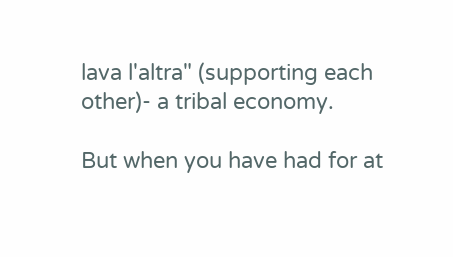lava l'altra" (supporting each other)- a tribal economy.

But when you have had for at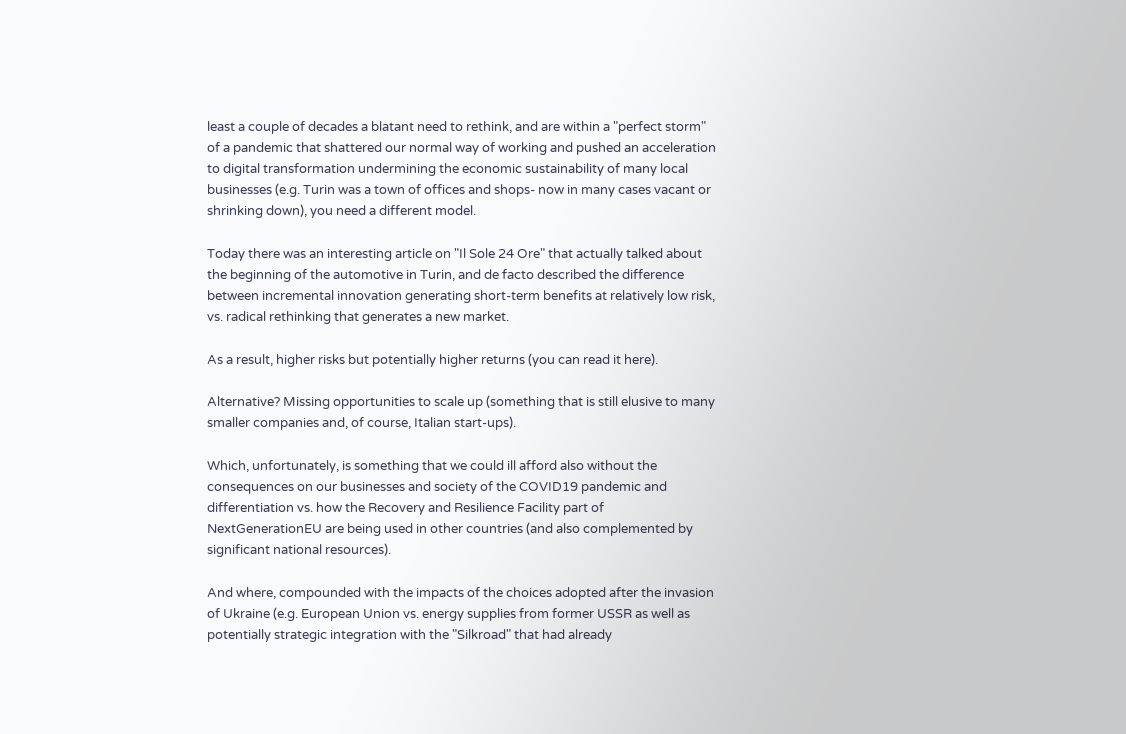least a couple of decades a blatant need to rethink, and are within a "perfect storm" of a pandemic that shattered our normal way of working and pushed an acceleration to digital transformation undermining the economic sustainability of many local businesses (e.g. Turin was a town of offices and shops- now in many cases vacant or shrinking down), you need a different model.

Today there was an interesting article on "Il Sole 24 Ore" that actually talked about the beginning of the automotive in Turin, and de facto described the difference between incremental innovation generating short-term benefits at relatively low risk, vs. radical rethinking that generates a new market.

As a result, higher risks but potentially higher returns (you can read it here).

Alternative? Missing opportunities to scale up (something that is still elusive to many smaller companies and, of course, Italian start-ups).

Which, unfortunately, is something that we could ill afford also without the consequences on our businesses and society of the COVID19 pandemic and differentiation vs. how the Recovery and Resilience Facility part of NextGenerationEU are being used in other countries (and also complemented by significant national resources).

And where, compounded with the impacts of the choices adopted after the invasion of Ukraine (e.g. European Union vs. energy supplies from former USSR as well as potentially strategic integration with the "Silkroad" that had already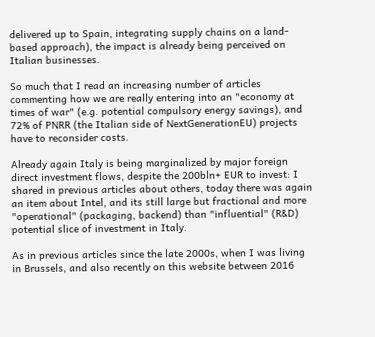delivered up to Spain, integrating supply chains on a land-based approach), the impact is already being perceived on Italian businesses.

So much that I read an increasing number of articles commenting how we are really entering into an "economy at times of war" (e.g. potential compulsory energy savings), and 72% of PNRR (the Italian side of NextGenerationEU) projects have to reconsider costs.

Already again Italy is being marginalized by major foreign direct investment flows, despite the 200bln+ EUR to invest: I shared in previous articles about others, today there was again an item about Intel, and its still large but fractional and more "operational" (packaging, backend) than "influential" (R&D) potential slice of investment in Italy.

As in previous articles since the late 2000s, when I was living in Brussels, and also recently on this website between 2016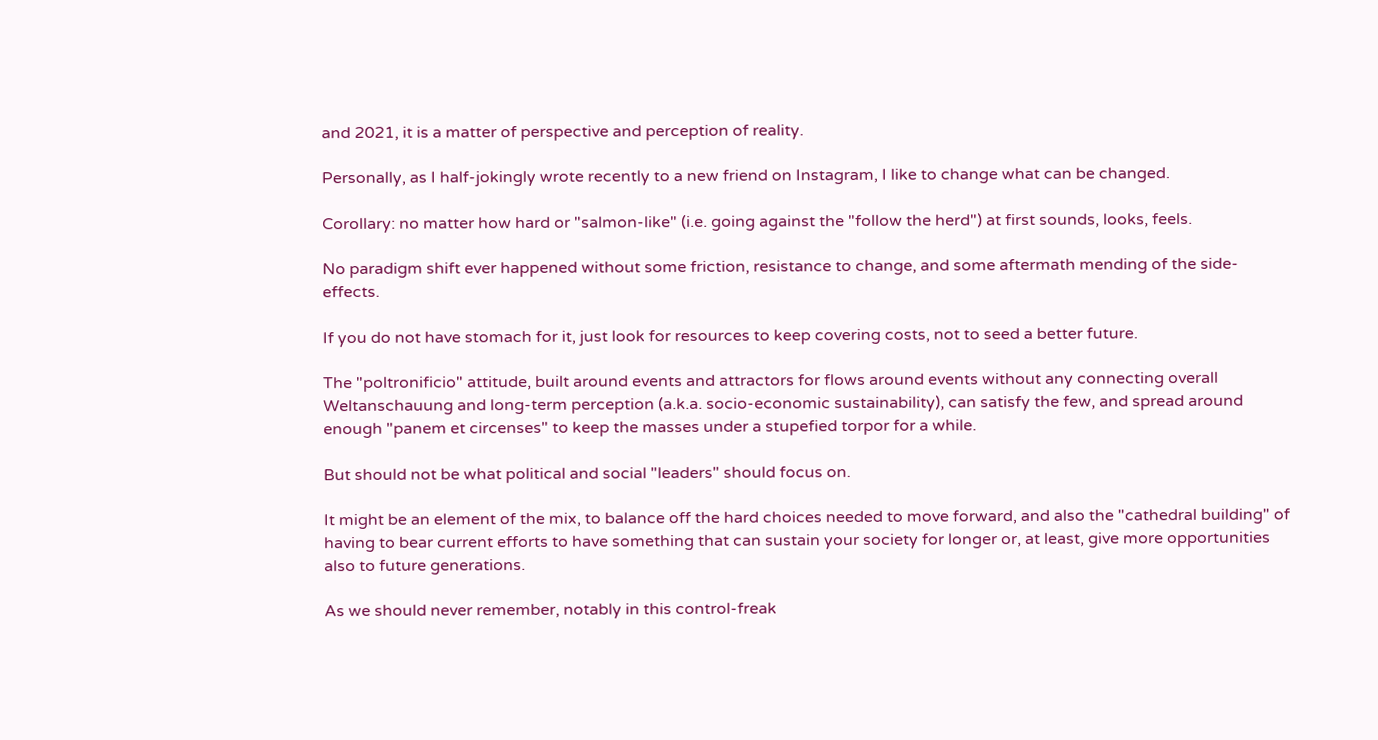and 2021, it is a matter of perspective and perception of reality.

Personally, as I half-jokingly wrote recently to a new friend on Instagram, I like to change what can be changed.

Corollary: no matter how hard or "salmon-like" (i.e. going against the "follow the herd") at first sounds, looks, feels.

No paradigm shift ever happened without some friction, resistance to change, and some aftermath mending of the side-effects.

If you do not have stomach for it, just look for resources to keep covering costs, not to seed a better future.

The "poltronificio" attitude, built around events and attractors for flows around events without any connecting overall Weltanschauung and long-term perception (a.k.a. socio-economic sustainability), can satisfy the few, and spread around enough "panem et circenses" to keep the masses under a stupefied torpor for a while.

But should not be what political and social "leaders" should focus on.

It might be an element of the mix, to balance off the hard choices needed to move forward, and also the "cathedral building" of having to bear current efforts to have something that can sustain your society for longer or, at least, give more opportunities also to future generations.

As we should never remember, notably in this control-freak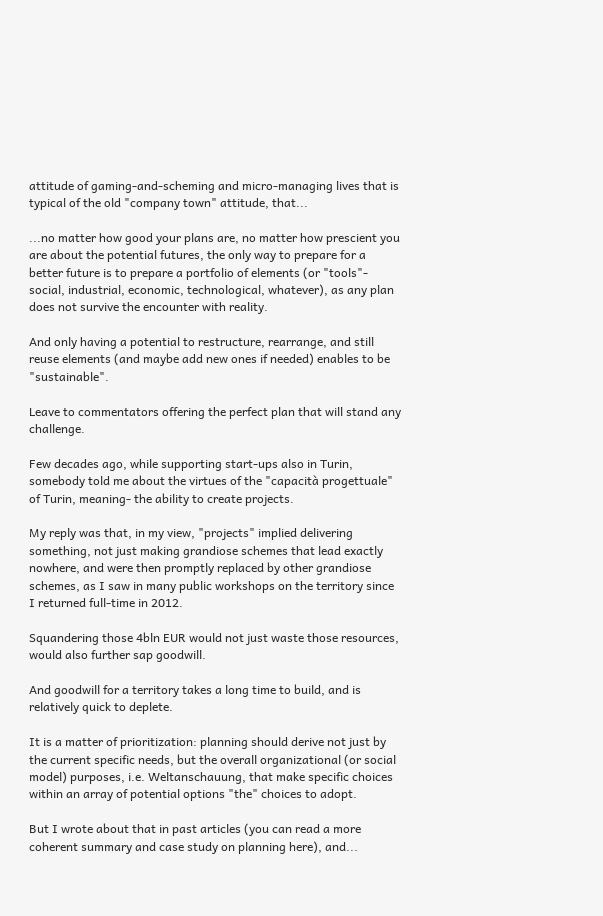attitude of gaming-and-scheming and micro-managing lives that is typical of the old "company town" attitude, that...

...no matter how good your plans are, no matter how prescient you are about the potential futures, the only way to prepare for a better future is to prepare a portfolio of elements (or "tools"- social, industrial, economic, technological, whatever), as any plan does not survive the encounter with reality.

And only having a potential to restructure, rearrange, and still reuse elements (and maybe add new ones if needed) enables to be "sustainable".

Leave to commentators offering the perfect plan that will stand any challenge.

Few decades ago, while supporting start-ups also in Turin, somebody told me about the virtues of the "capacità progettuale" of Turin, meaning- the ability to create projects.

My reply was that, in my view, "projects" implied delivering something, not just making grandiose schemes that lead exactly nowhere, and were then promptly replaced by other grandiose schemes, as I saw in many public workshops on the territory since I returned full-time in 2012.

Squandering those 4bln EUR would not just waste those resources, would also further sap goodwill.

And goodwill for a territory takes a long time to build, and is relatively quick to deplete.

It is a matter of prioritization: planning should derive not just by the current specific needs, but the overall organizational (or social model) purposes, i.e. Weltanschauung, that make specific choices within an array of potential options "the" choices to adopt.

But I wrote about that in past articles (you can read a more coherent summary and case study on planning here), and...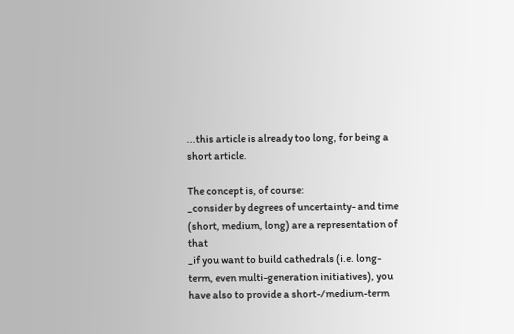...this article is already too long, for being a short article.

The concept is, of course:
_consider by degrees of uncertainty- and time (short, medium, long) are a representation of that
_if you want to build cathedrals (i.e. long-term, even multi-generation initiatives), you have also to provide a short-/medium-term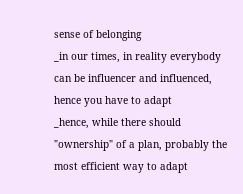sense of belonging
_in our times, in reality everybody can be influencer and influenced, hence you have to adapt
_hence, while there should "ownership" of a plan, probably the most efficient way to adapt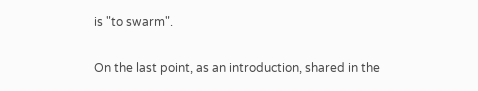is "to swarm".

On the last point, as an introduction, shared in the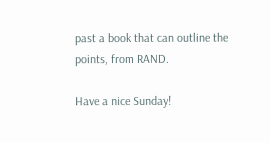past a book that can outline the points, from RAND.

Have a nice Sunday!